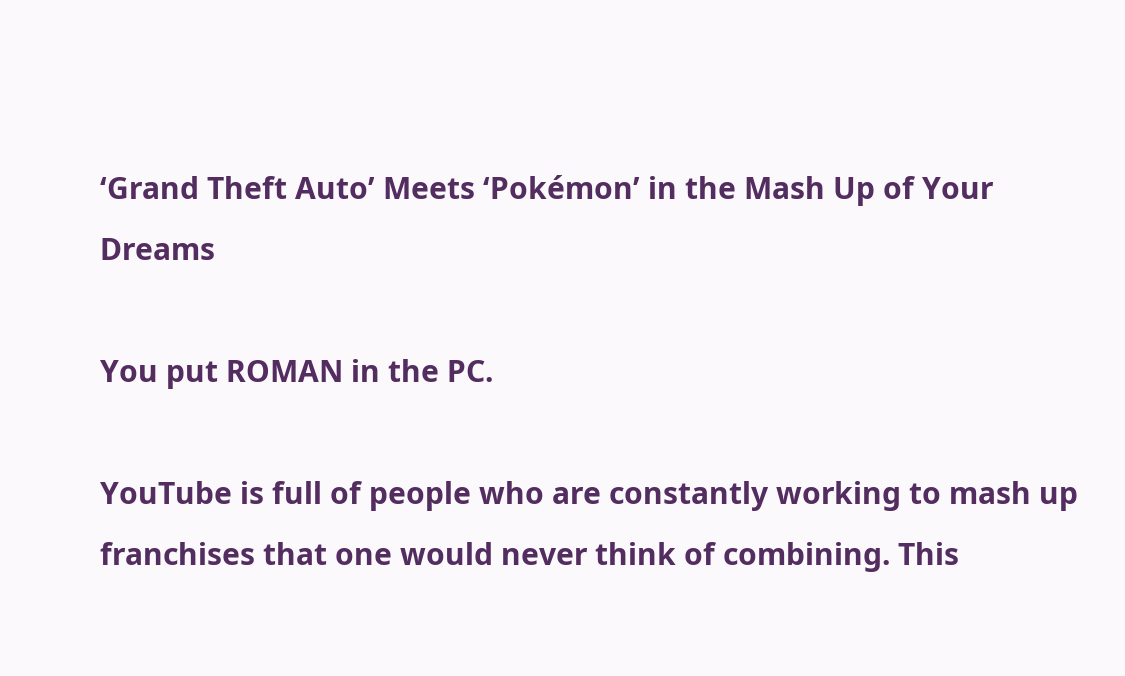‘Grand Theft Auto’ Meets ‘Pokémon’ in the Mash Up of Your Dreams

You put ROMAN in the PC.

YouTube is full of people who are constantly working to mash up franchises that one would never think of combining. This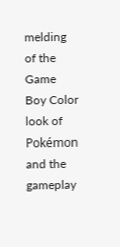melding of the Game Boy Color look of Pokémon and the gameplay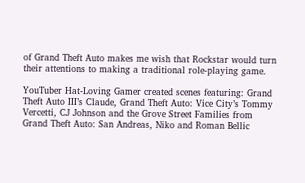of Grand Theft Auto makes me wish that Rockstar would turn their attentions to making a traditional role-playing game.

YouTuber Hat-Loving Gamer created scenes featuring: Grand Theft Auto III’s Claude, Grand Theft Auto: Vice City’s Tommy Vercetti, CJ Johnson and the Grove Street Families from Grand Theft Auto: San Andreas, Niko and Roman Bellic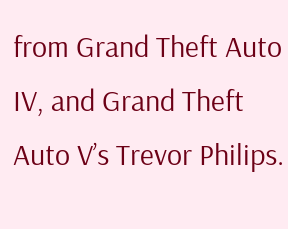from Grand Theft Auto IV, and Grand Theft Auto V’s Trevor Philips.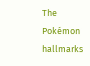The Pokémon hallmarks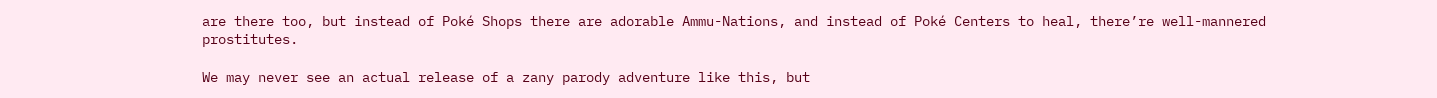are there too, but instead of Poké Shops there are adorable Ammu-Nations, and instead of Poké Centers to heal, there’re well-mannered prostitutes.

We may never see an actual release of a zany parody adventure like this, but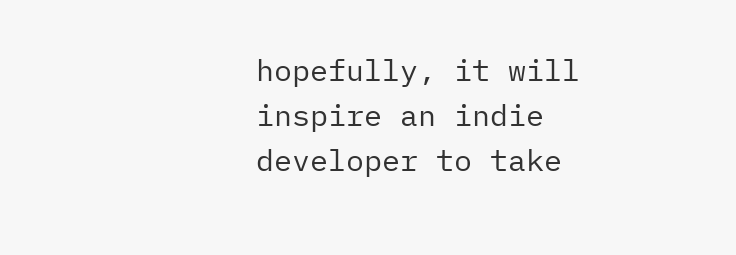hopefully, it will inspire an indie developer to take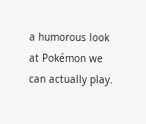a humorous look at Pokémon we can actually play.